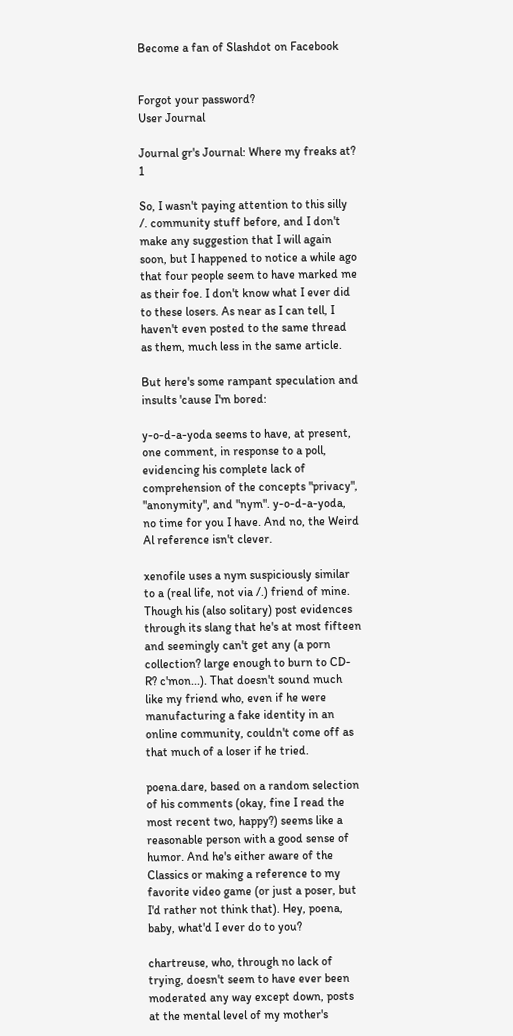Become a fan of Slashdot on Facebook


Forgot your password?
User Journal

Journal gr's Journal: Where my freaks at? 1

So, I wasn't paying attention to this silly /. community stuff before, and I don't make any suggestion that I will again soon, but I happened to notice a while ago that four people seem to have marked me as their foe. I don't know what I ever did to these losers. As near as I can tell, I haven't even posted to the same thread as them, much less in the same article.

But here's some rampant speculation and insults 'cause I'm bored:

y-o-d-a-yoda seems to have, at present, one comment, in response to a poll, evidencing his complete lack of comprehension of the concepts "privacy", "anonymity", and "nym". y-o-d-a-yoda, no time for you I have. And no, the Weird Al reference isn't clever.

xenofile uses a nym suspiciously similar to a (real life, not via /.) friend of mine. Though his (also solitary) post evidences through its slang that he's at most fifteen and seemingly can't get any (a porn collection? large enough to burn to CD-R? c'mon...). That doesn't sound much like my friend who, even if he were manufacturing a fake identity in an online community, couldn't come off as that much of a loser if he tried.

poena.dare, based on a random selection of his comments (okay, fine I read the most recent two, happy?) seems like a reasonable person with a good sense of humor. And he's either aware of the Classics or making a reference to my favorite video game (or just a poser, but I'd rather not think that). Hey, poena, baby, what'd I ever do to you?

chartreuse, who, through no lack of trying, doesn't seem to have ever been moderated any way except down, posts at the mental level of my mother's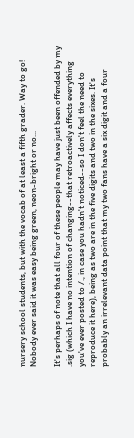nursery school students, but with the vocab of at least a fifth grader. Way to go! Nobody ever said it was easy being green, neon-bright or no...

It's perhaps of note that all four of these people may have just been offended by my .sig (which I have no intention of changing--that retroactively affects everything you've ever posted to /., in case you hadn't noticed--so I don't feel the need to reproduce it here), being as two are in the five digits and two in the sixes. It's probably an irrelevant data point that my two fans have a six digit and a four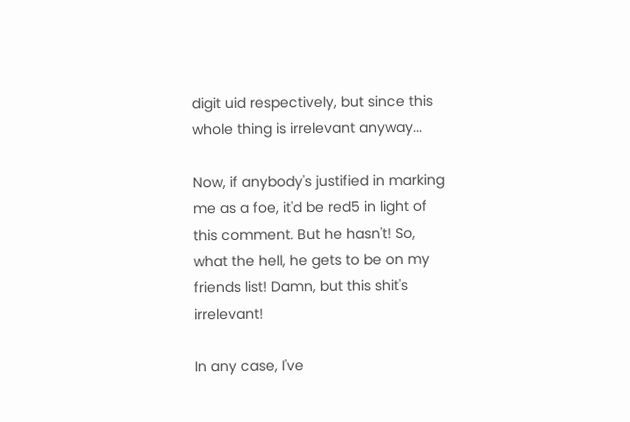digit uid respectively, but since this whole thing is irrelevant anyway...

Now, if anybody's justified in marking me as a foe, it'd be red5 in light of this comment. But he hasn't! So, what the hell, he gets to be on my friends list! Damn, but this shit's irrelevant!

In any case, I've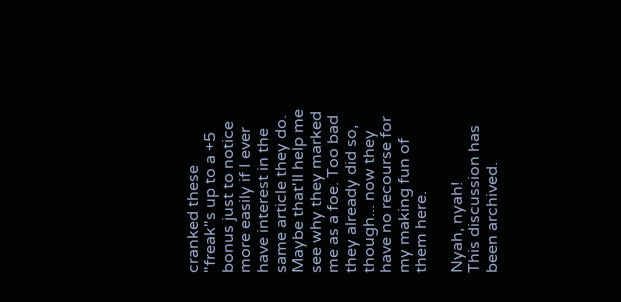cranked these "freak"s up to a +5 bonus just to notice more easily if I ever have interest in the same article they do. Maybe that'll help me see why they marked me as a foe. Too bad they already did so, though... now they have no recourse for my making fun of them here.

Nyah, nyah!
This discussion has been archived.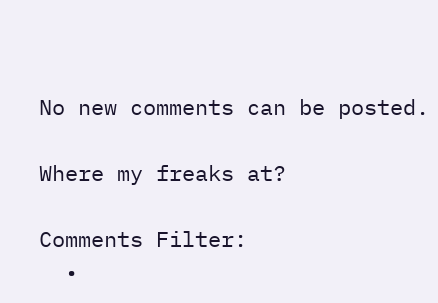No new comments can be posted.

Where my freaks at?

Comments Filter:
  •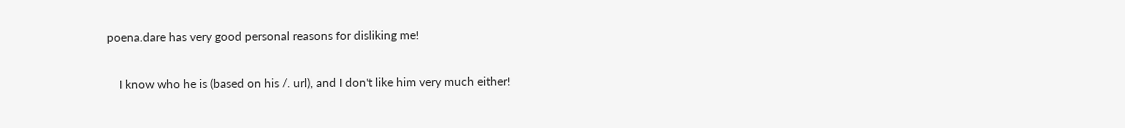poena.dare has very good personal reasons for disliking me!

    I know who he is (based on his /. url), and I don't like him very much either!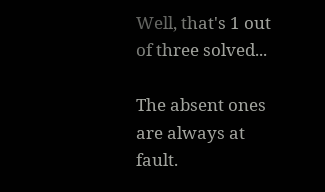Well, that's 1 out of three solved...

The absent ones are always at fault.